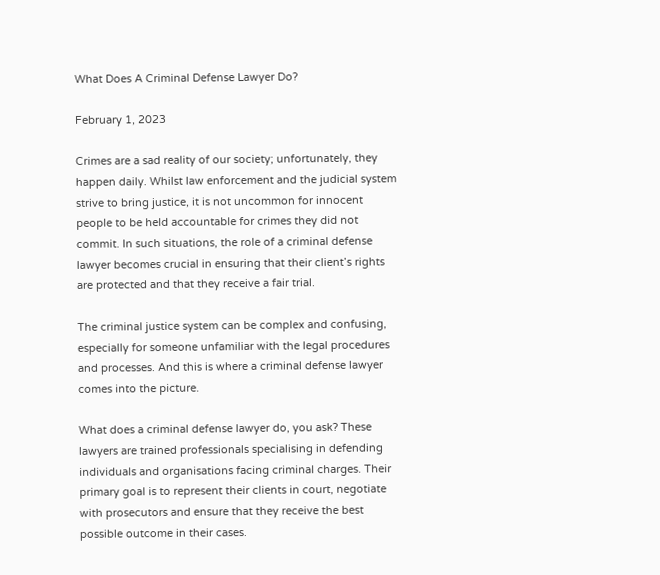What Does A Criminal Defense Lawyer Do?

February 1, 2023

Crimes are a sad reality of our society; unfortunately, they happen daily. Whilst law enforcement and the judicial system strive to bring justice, it is not uncommon for innocent people to be held accountable for crimes they did not commit. In such situations, the role of a criminal defense lawyer becomes crucial in ensuring that their client’s rights are protected and that they receive a fair trial.

The criminal justice system can be complex and confusing, especially for someone unfamiliar with the legal procedures and processes. And this is where a criminal defense lawyer comes into the picture.

What does a criminal defense lawyer do, you ask? These lawyers are trained professionals specialising in defending individuals and organisations facing criminal charges. Their primary goal is to represent their clients in court, negotiate with prosecutors and ensure that they receive the best possible outcome in their cases.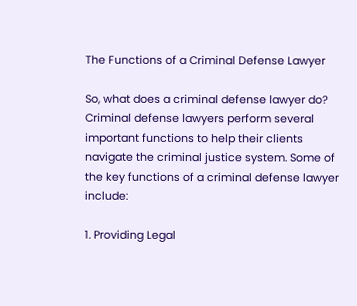The Functions of a Criminal Defense Lawyer

So, what does a criminal defense lawyer do? Criminal defense lawyers perform several important functions to help their clients navigate the criminal justice system. Some of the key functions of a criminal defense lawyer include:

1. Providing Legal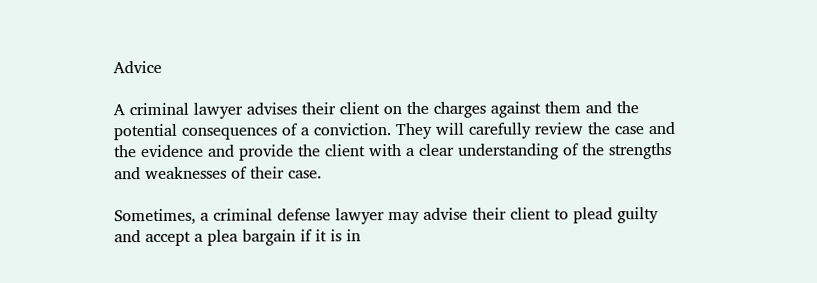Advice

A criminal lawyer advises their client on the charges against them and the potential consequences of a conviction. They will carefully review the case and the evidence and provide the client with a clear understanding of the strengths and weaknesses of their case.

Sometimes, a criminal defense lawyer may advise their client to plead guilty and accept a plea bargain if it is in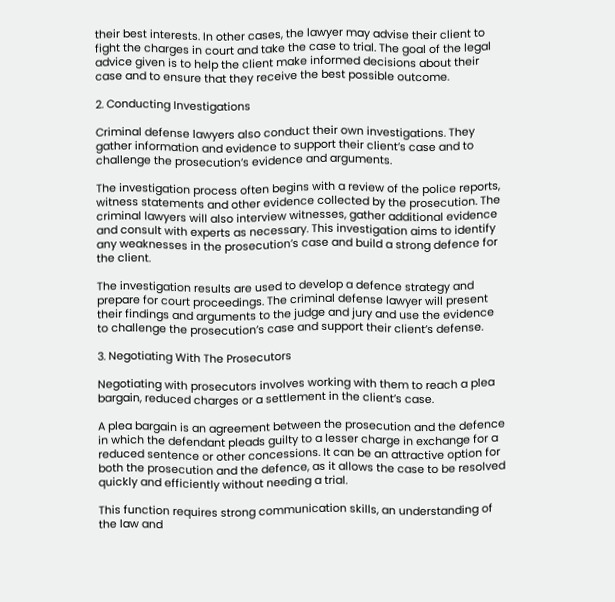their best interests. In other cases, the lawyer may advise their client to fight the charges in court and take the case to trial. The goal of the legal advice given is to help the client make informed decisions about their case and to ensure that they receive the best possible outcome.

2. Conducting Investigations

Criminal defense lawyers also conduct their own investigations. They gather information and evidence to support their client’s case and to challenge the prosecution’s evidence and arguments.

The investigation process often begins with a review of the police reports, witness statements and other evidence collected by the prosecution. The criminal lawyers will also interview witnesses, gather additional evidence and consult with experts as necessary. This investigation aims to identify any weaknesses in the prosecution’s case and build a strong defence for the client.

The investigation results are used to develop a defence strategy and prepare for court proceedings. The criminal defense lawyer will present their findings and arguments to the judge and jury and use the evidence to challenge the prosecution’s case and support their client’s defense.

3. Negotiating With The Prosecutors

Negotiating with prosecutors involves working with them to reach a plea bargain, reduced charges or a settlement in the client’s case.

A plea bargain is an agreement between the prosecution and the defence in which the defendant pleads guilty to a lesser charge in exchange for a reduced sentence or other concessions. It can be an attractive option for both the prosecution and the defence, as it allows the case to be resolved quickly and efficiently without needing a trial.

This function requires strong communication skills, an understanding of the law and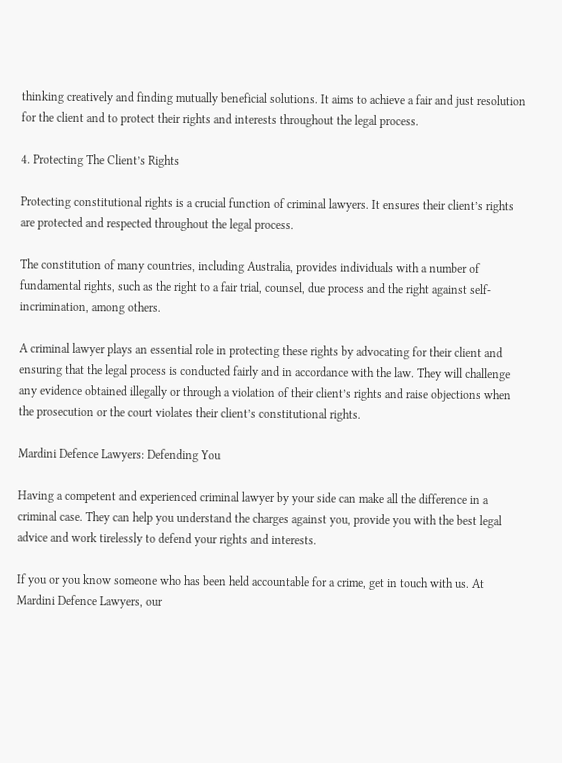thinking creatively and finding mutually beneficial solutions. It aims to achieve a fair and just resolution for the client and to protect their rights and interests throughout the legal process.

4. Protecting The Client’s Rights

Protecting constitutional rights is a crucial function of criminal lawyers. It ensures their client’s rights are protected and respected throughout the legal process.

The constitution of many countries, including Australia, provides individuals with a number of fundamental rights, such as the right to a fair trial, counsel, due process and the right against self-incrimination, among others.

A criminal lawyer plays an essential role in protecting these rights by advocating for their client and ensuring that the legal process is conducted fairly and in accordance with the law. They will challenge any evidence obtained illegally or through a violation of their client’s rights and raise objections when the prosecution or the court violates their client’s constitutional rights.

Mardini Defence Lawyers: Defending You

Having a competent and experienced criminal lawyer by your side can make all the difference in a criminal case. They can help you understand the charges against you, provide you with the best legal advice and work tirelessly to defend your rights and interests.

If you or you know someone who has been held accountable for a crime, get in touch with us. At Mardini Defence Lawyers, our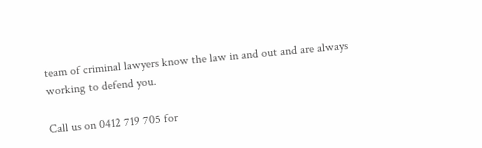team of criminal lawyers know the law in and out and are always working to defend you.

Call us on 0412 719 705 for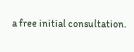a free initial consultation.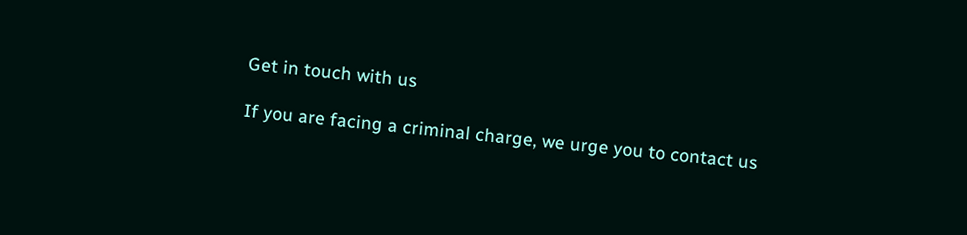Get in touch with us

If you are facing a criminal charge, we urge you to contact us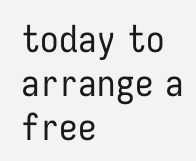today to arrange a free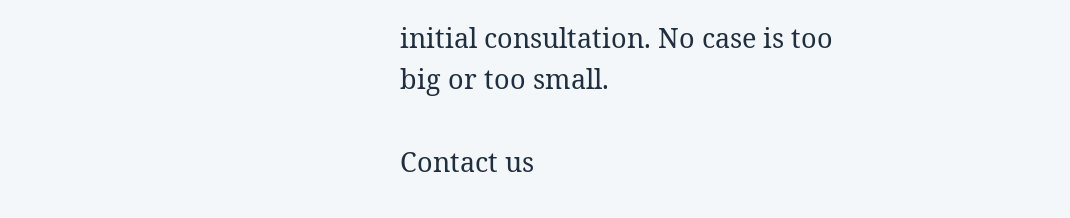initial consultation. No case is too big or too small.

Contact us